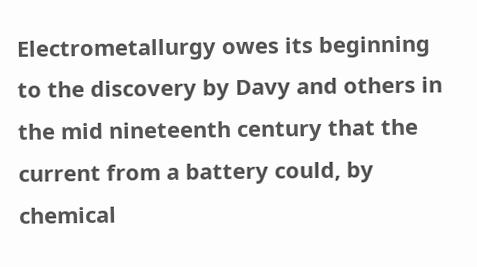Electrometallurgy owes its beginning to the discovery by Davy and others in the mid nineteenth century that the current from a battery could, by chemical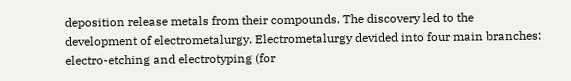deposition release metals from their compounds. The discovery led to the development of electrometalurgy. Electrometalurgy devided into four main branches: electro-etching and electrotyping (for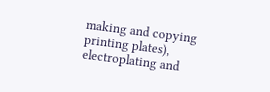making and copying printing plates), electroplating and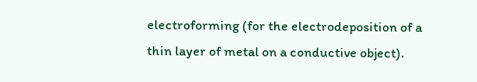electroforming (for the electrodeposition of a thin layer of metal on a conductive object).